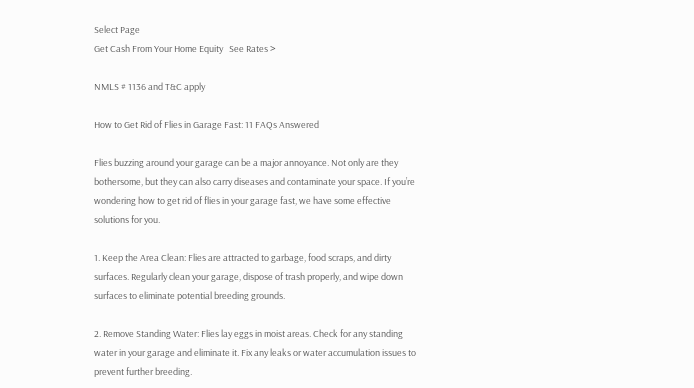Select Page
Get Cash From Your Home Equity   See Rates >

NMLS # 1136 and T&C apply

How to Get Rid of Flies in Garage Fast: 11 FAQs Answered

Flies buzzing around your garage can be a major annoyance. Not only are they bothersome, but they can also carry diseases and contaminate your space. If you’re wondering how to get rid of flies in your garage fast, we have some effective solutions for you.

1. Keep the Area Clean: Flies are attracted to garbage, food scraps, and dirty surfaces. Regularly clean your garage, dispose of trash properly, and wipe down surfaces to eliminate potential breeding grounds.

2. Remove Standing Water: Flies lay eggs in moist areas. Check for any standing water in your garage and eliminate it. Fix any leaks or water accumulation issues to prevent further breeding.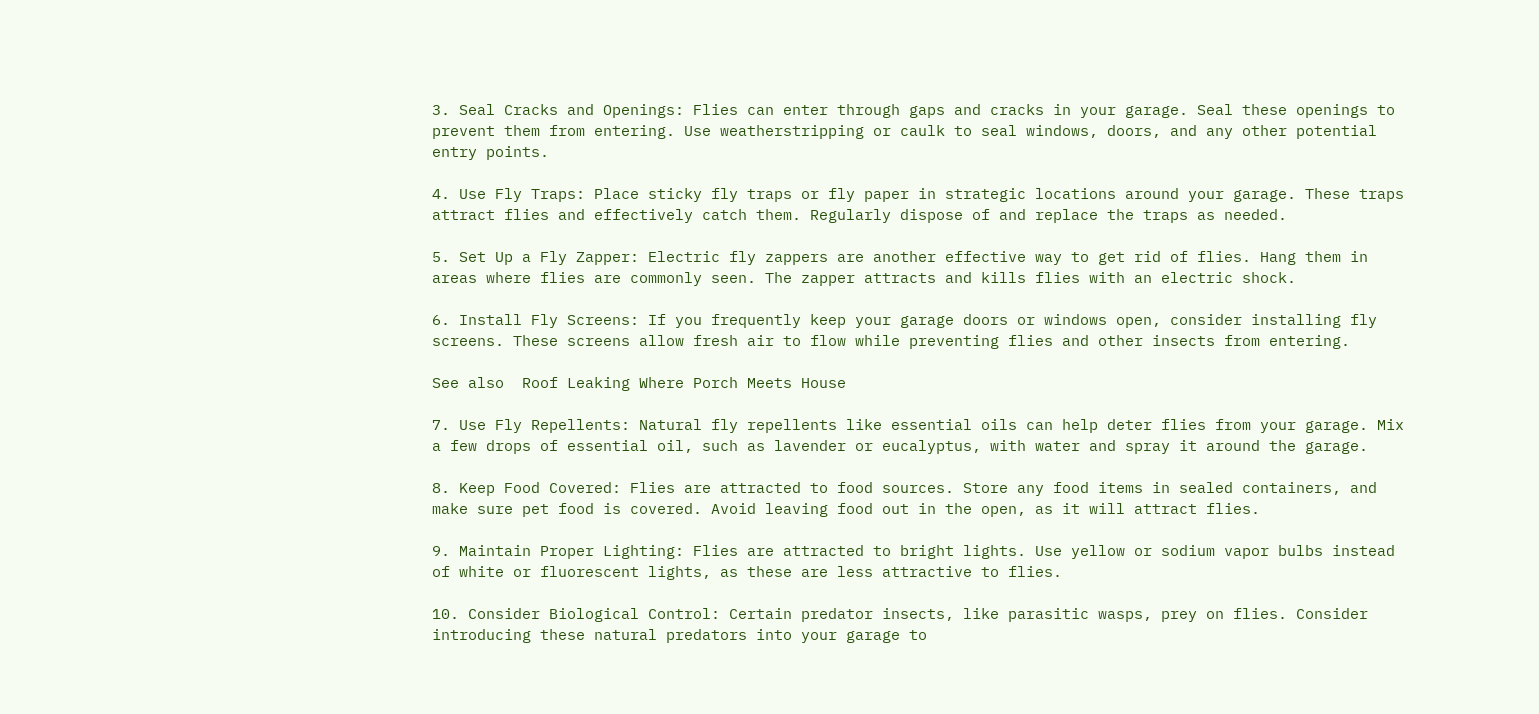3. Seal Cracks and Openings: Flies can enter through gaps and cracks in your garage. Seal these openings to prevent them from entering. Use weatherstripping or caulk to seal windows, doors, and any other potential entry points.

4. Use Fly Traps: Place sticky fly traps or fly paper in strategic locations around your garage. These traps attract flies and effectively catch them. Regularly dispose of and replace the traps as needed.

5. Set Up a Fly Zapper: Electric fly zappers are another effective way to get rid of flies. Hang them in areas where flies are commonly seen. The zapper attracts and kills flies with an electric shock.

6. Install Fly Screens: If you frequently keep your garage doors or windows open, consider installing fly screens. These screens allow fresh air to flow while preventing flies and other insects from entering.

See also  Roof Leaking Where Porch Meets House

7. Use Fly Repellents: Natural fly repellents like essential oils can help deter flies from your garage. Mix a few drops of essential oil, such as lavender or eucalyptus, with water and spray it around the garage.

8. Keep Food Covered: Flies are attracted to food sources. Store any food items in sealed containers, and make sure pet food is covered. Avoid leaving food out in the open, as it will attract flies.

9. Maintain Proper Lighting: Flies are attracted to bright lights. Use yellow or sodium vapor bulbs instead of white or fluorescent lights, as these are less attractive to flies.

10. Consider Biological Control: Certain predator insects, like parasitic wasps, prey on flies. Consider introducing these natural predators into your garage to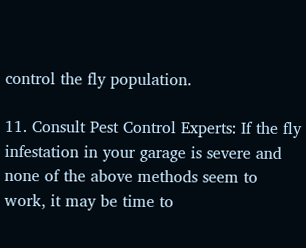control the fly population.

11. Consult Pest Control Experts: If the fly infestation in your garage is severe and none of the above methods seem to work, it may be time to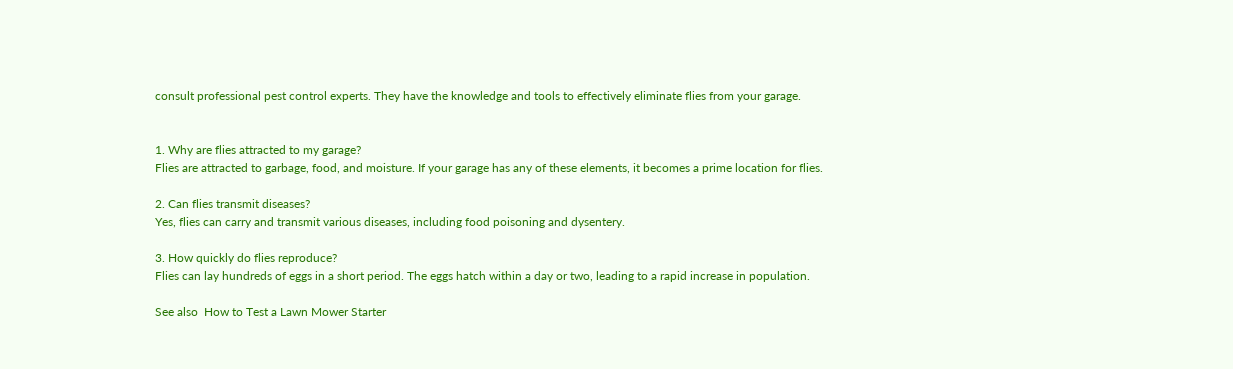consult professional pest control experts. They have the knowledge and tools to effectively eliminate flies from your garage.


1. Why are flies attracted to my garage?
Flies are attracted to garbage, food, and moisture. If your garage has any of these elements, it becomes a prime location for flies.

2. Can flies transmit diseases?
Yes, flies can carry and transmit various diseases, including food poisoning and dysentery.

3. How quickly do flies reproduce?
Flies can lay hundreds of eggs in a short period. The eggs hatch within a day or two, leading to a rapid increase in population.

See also  How to Test a Lawn Mower Starter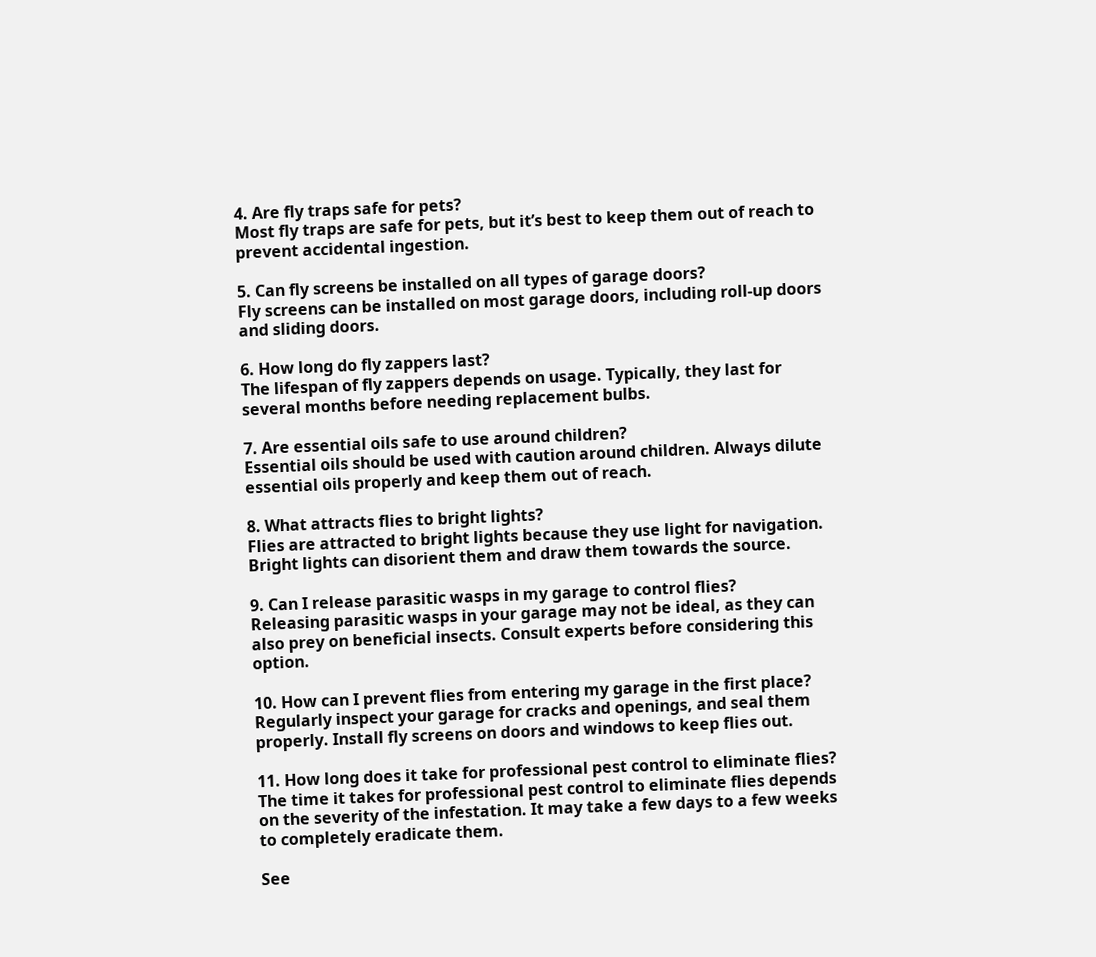4. Are fly traps safe for pets?
Most fly traps are safe for pets, but it’s best to keep them out of reach to prevent accidental ingestion.

5. Can fly screens be installed on all types of garage doors?
Fly screens can be installed on most garage doors, including roll-up doors and sliding doors.

6. How long do fly zappers last?
The lifespan of fly zappers depends on usage. Typically, they last for several months before needing replacement bulbs.

7. Are essential oils safe to use around children?
Essential oils should be used with caution around children. Always dilute essential oils properly and keep them out of reach.

8. What attracts flies to bright lights?
Flies are attracted to bright lights because they use light for navigation. Bright lights can disorient them and draw them towards the source.

9. Can I release parasitic wasps in my garage to control flies?
Releasing parasitic wasps in your garage may not be ideal, as they can also prey on beneficial insects. Consult experts before considering this option.

10. How can I prevent flies from entering my garage in the first place?
Regularly inspect your garage for cracks and openings, and seal them properly. Install fly screens on doors and windows to keep flies out.

11. How long does it take for professional pest control to eliminate flies?
The time it takes for professional pest control to eliminate flies depends on the severity of the infestation. It may take a few days to a few weeks to completely eradicate them.

See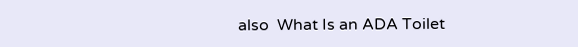also  What Is an ADA Toilet